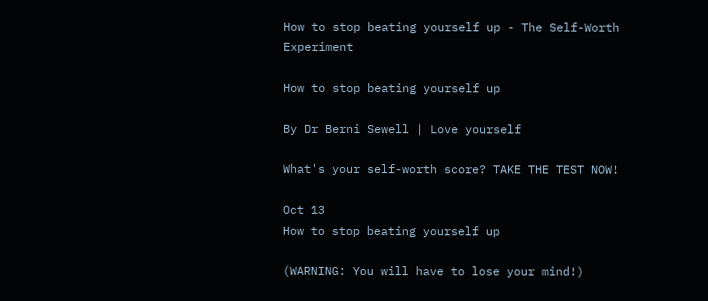How to stop beating yourself up - The Self-Worth Experiment

How to stop beating yourself up

By Dr Berni Sewell | Love yourself

What's your self-worth score? TAKE THE TEST NOW!

Oct 13
How to stop beating yourself up

(WARNING: You will have to lose your mind!)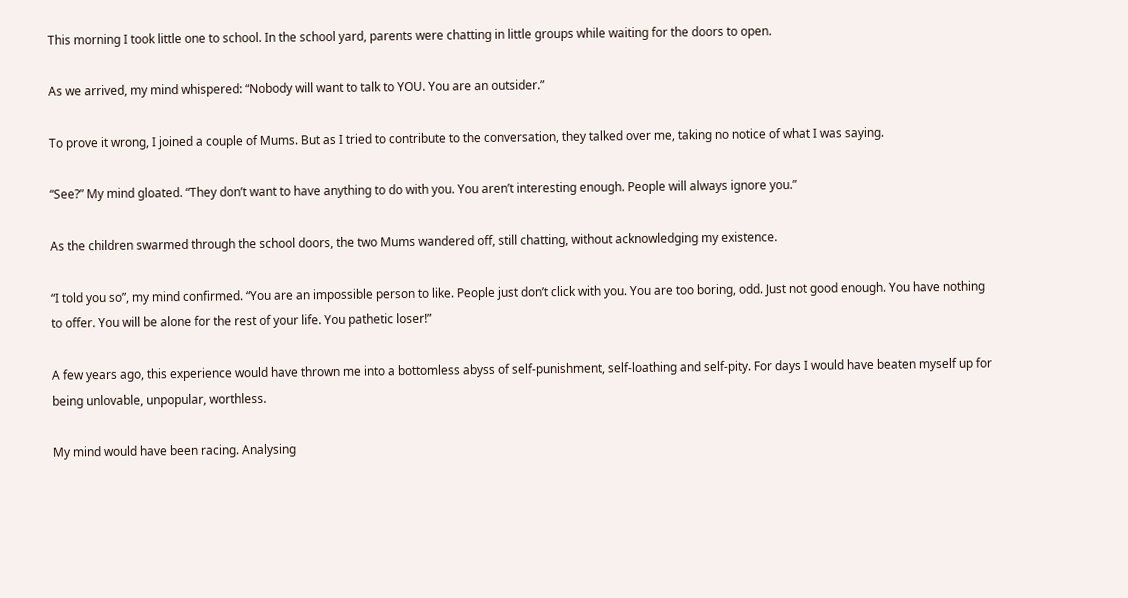This morning I took little one to school. In the school yard, parents were chatting in little groups while waiting for the doors to open.

As we arrived, my mind whispered: “Nobody will want to talk to YOU. You are an outsider.”

To prove it wrong, I joined a couple of Mums. But as I tried to contribute to the conversation, they talked over me, taking no notice of what I was saying.

“See?” My mind gloated. “They don’t want to have anything to do with you. You aren’t interesting enough. People will always ignore you.”

As the children swarmed through the school doors, the two Mums wandered off, still chatting, without acknowledging my existence.

“I told you so”, my mind confirmed. “You are an impossible person to like. People just don’t click with you. You are too boring, odd. Just not good enough. You have nothing to offer. You will be alone for the rest of your life. You pathetic loser!”

A few years ago, this experience would have thrown me into a bottomless abyss of self-punishment, self-loathing and self-pity. For days I would have beaten myself up for being unlovable, unpopular, worthless.

My mind would have been racing. Analysing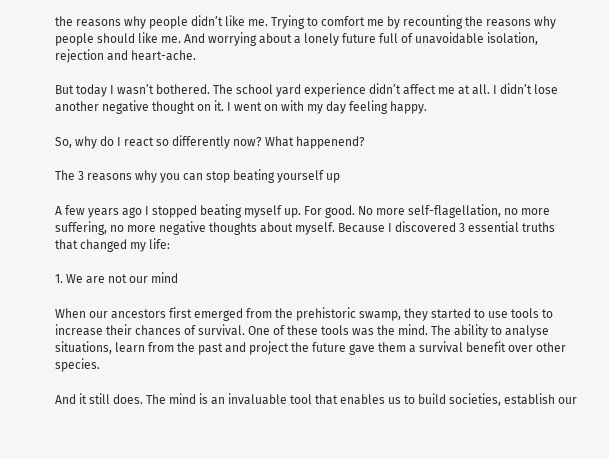the reasons why people didn’t like me. Trying to comfort me by recounting the reasons why people should like me. And worrying about a lonely future full of unavoidable isolation, rejection and heart-ache.

But today I wasn’t bothered. The school yard experience didn’t affect me at all. I didn’t lose another negative thought on it. I went on with my day feeling happy.

So, why do I react so differently now? What happenend?

The 3 reasons why you can stop beating yourself up

A few years ago I stopped beating myself up. For good. No more self-flagellation, no more suffering, no more negative thoughts about myself. Because I discovered 3 essential truths that changed my life:

1. We are not our mind

When our ancestors first emerged from the prehistoric swamp, they started to use tools to increase their chances of survival. One of these tools was the mind. The ability to analyse situations, learn from the past and project the future gave them a survival benefit over other species.

And it still does. The mind is an invaluable tool that enables us to build societies, establish our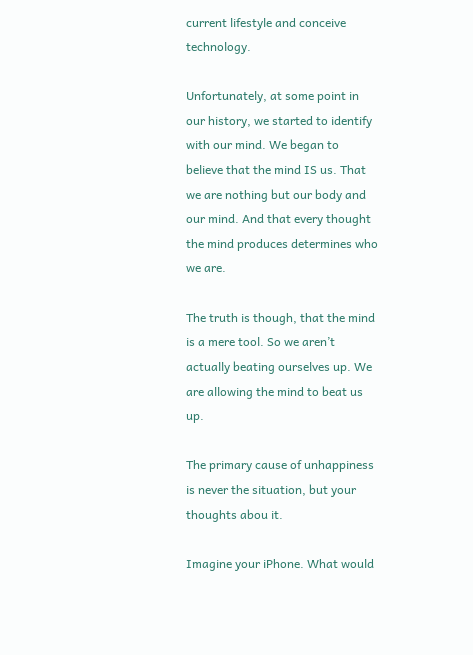current lifestyle and conceive technology.

Unfortunately, at some point in our history, we started to identify with our mind. We began to believe that the mind IS us. That we are nothing but our body and our mind. And that every thought the mind produces determines who we are.

The truth is though, that the mind is a mere tool. So we aren’t actually beating ourselves up. We are allowing the mind to beat us up.

The primary cause of unhappiness is never the situation, but your thoughts abou it.

Imagine your iPhone. What would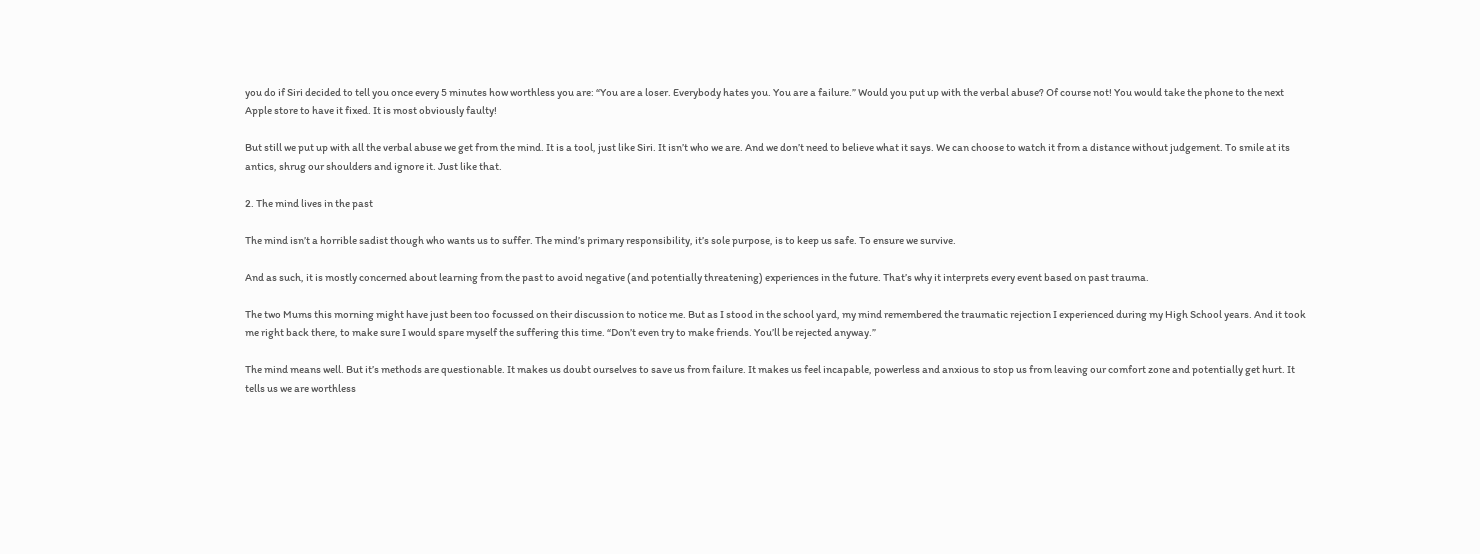you do if Siri decided to tell you once every 5 minutes how worthless you are: “You are a loser. Everybody hates you. You are a failure.” Would you put up with the verbal abuse? Of course not! You would take the phone to the next Apple store to have it fixed. It is most obviously faulty!

But still we put up with all the verbal abuse we get from the mind. It is a tool, just like Siri. It isn’t who we are. And we don’t need to believe what it says. We can choose to watch it from a distance without judgement. To smile at its antics, shrug our shoulders and ignore it. Just like that.

2. The mind lives in the past

The mind isn’t a horrible sadist though who wants us to suffer. The mind’s primary responsibility, it’s sole purpose, is to keep us safe. To ensure we survive.

And as such, it is mostly concerned about learning from the past to avoid negative (and potentially threatening) experiences in the future. That’s why it interprets every event based on past trauma.

The two Mums this morning might have just been too focussed on their discussion to notice me. But as I stood in the school yard, my mind remembered the traumatic rejection I experienced during my High School years. And it took me right back there, to make sure I would spare myself the suffering this time. “Don’t even try to make friends. You’ll be rejected anyway.”

The mind means well. But it’s methods are questionable. It makes us doubt ourselves to save us from failure. It makes us feel incapable, powerless and anxious to stop us from leaving our comfort zone and potentially get hurt. It tells us we are worthless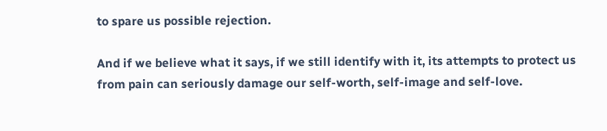to spare us possible rejection.

And if we believe what it says, if we still identify with it, its attempts to protect us from pain can seriously damage our self-worth, self-image and self-love.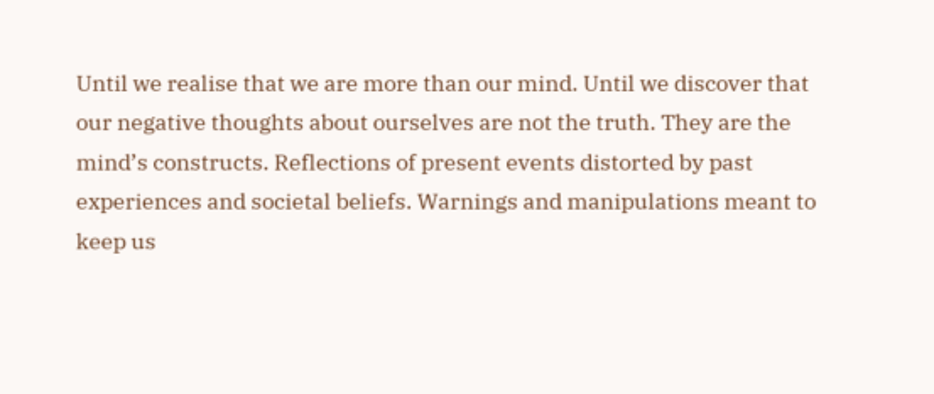Until we realise that we are more than our mind. Until we discover that our negative thoughts about ourselves are not the truth. They are the mind’s constructs. Reflections of present events distorted by past experiences and societal beliefs. Warnings and manipulations meant to keep us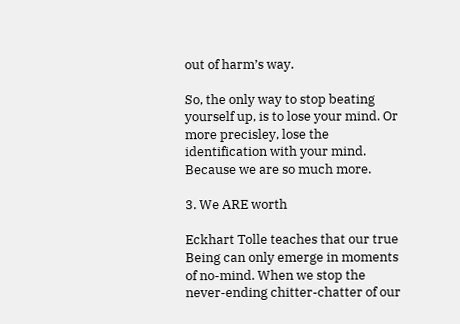out of harm’s way.

So, the only way to stop beating yourself up, is to lose your mind. Or more precisley, lose the identification with your mind. Because we are so much more.

3. We ARE worth

Eckhart Tolle teaches that our true Being can only emerge in moments of no-mind. When we stop the never-ending chitter-chatter of our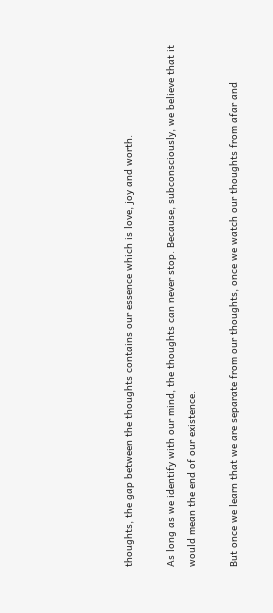thoughts, the gap between the thoughts contains our essence which is love, joy and worth.

As long as we identify with our mind, the thoughts can never stop. Because, subconsciously, we believe that it would mean the end of our existence.

But once we learn that we are separate from our thoughts, once we watch our thoughts from afar and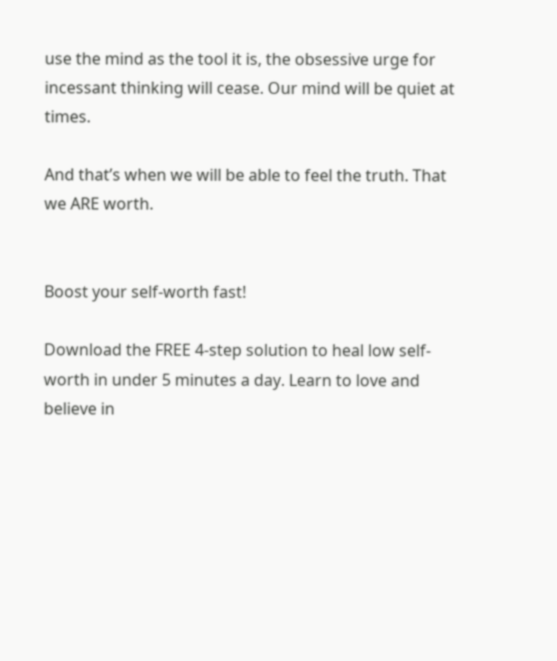use the mind as the tool it is, the obsessive urge for incessant thinking will cease. Our mind will be quiet at times.

And that’s when we will be able to feel the truth. That we ARE worth.


Boost your self-worth fast!

Download the FREE 4-step solution to heal low self-worth in under 5 minutes a day. Learn to love and believe in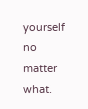yourself no matter what.